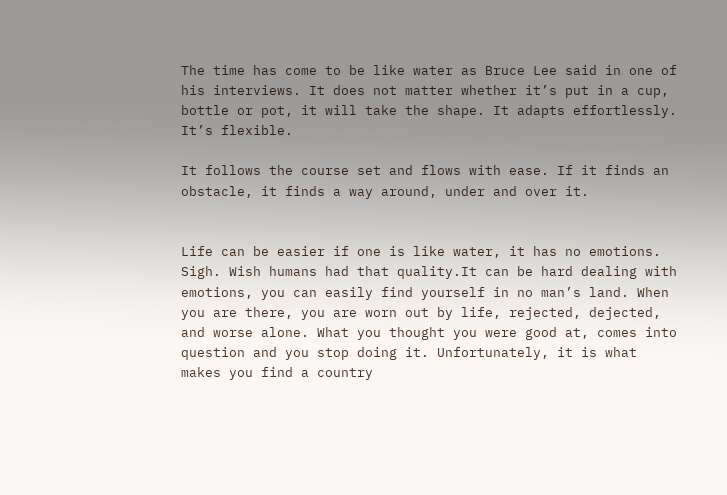The time has come to be like water as Bruce Lee said in one of his interviews. It does not matter whether it’s put in a cup, bottle or pot, it will take the shape. It adapts effortlessly. It’s flexible.

It follows the course set and flows with ease. If it finds an obstacle, it finds a way around, under and over it.


Life can be easier if one is like water, it has no emotions. Sigh. Wish humans had that quality.It can be hard dealing with emotions, you can easily find yourself in no man’s land. When you are there, you are worn out by life, rejected, dejected, and worse alone. What you thought you were good at, comes into question and you stop doing it. Unfortunately, it is what makes you find a country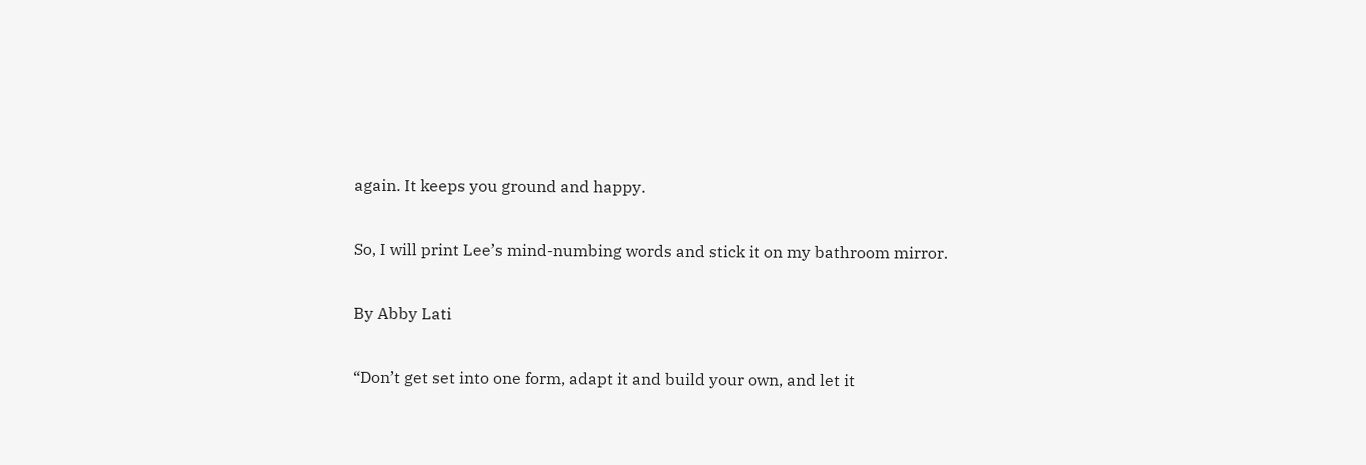again. It keeps you ground and happy.

So, I will print Lee’s mind-numbing words and stick it on my bathroom mirror.

By Abby Lati

“Don’t get set into one form, adapt it and build your own, and let it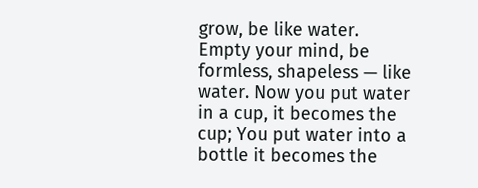grow, be like water. Empty your mind, be formless, shapeless — like water. Now you put water in a cup, it becomes the cup; You put water into a bottle it becomes the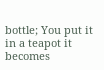bottle; You put it in a teapot it becomes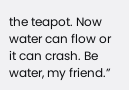the teapot. Now water can flow or it can crash. Be water, my friend.”